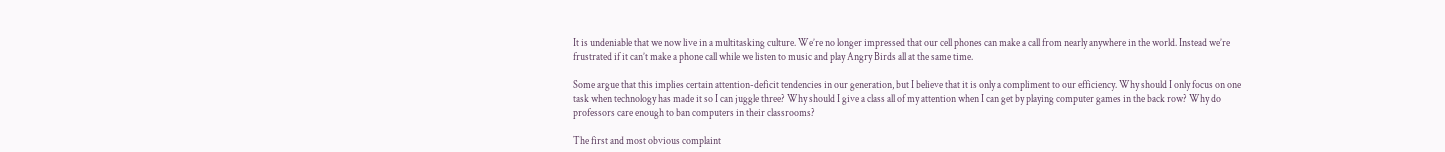It is undeniable that we now live in a multitasking culture. We’re no longer impressed that our cell phones can make a call from nearly anywhere in the world. Instead we’re frustrated if it can’t make a phone call while we listen to music and play Angry Birds all at the same time.

Some argue that this implies certain attention-deficit tendencies in our generation, but I believe that it is only a compliment to our efficiency. Why should I only focus on one task when technology has made it so I can juggle three? Why should I give a class all of my attention when I can get by playing computer games in the back row? Why do professors care enough to ban computers in their classrooms?

The first and most obvious complaint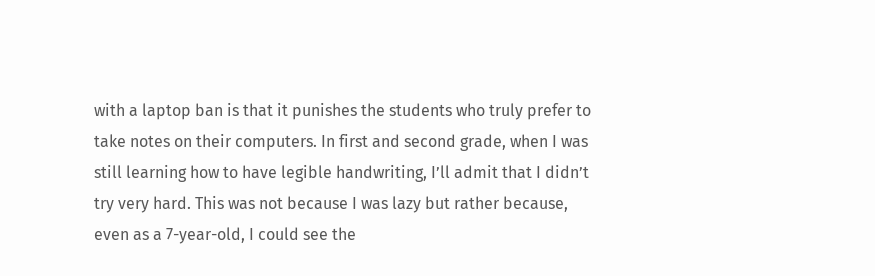with a laptop ban is that it punishes the students who truly prefer to take notes on their computers. In first and second grade, when I was still learning how to have legible handwriting, I’ll admit that I didn’t try very hard. This was not because I was lazy but rather because, even as a 7-year-old, I could see the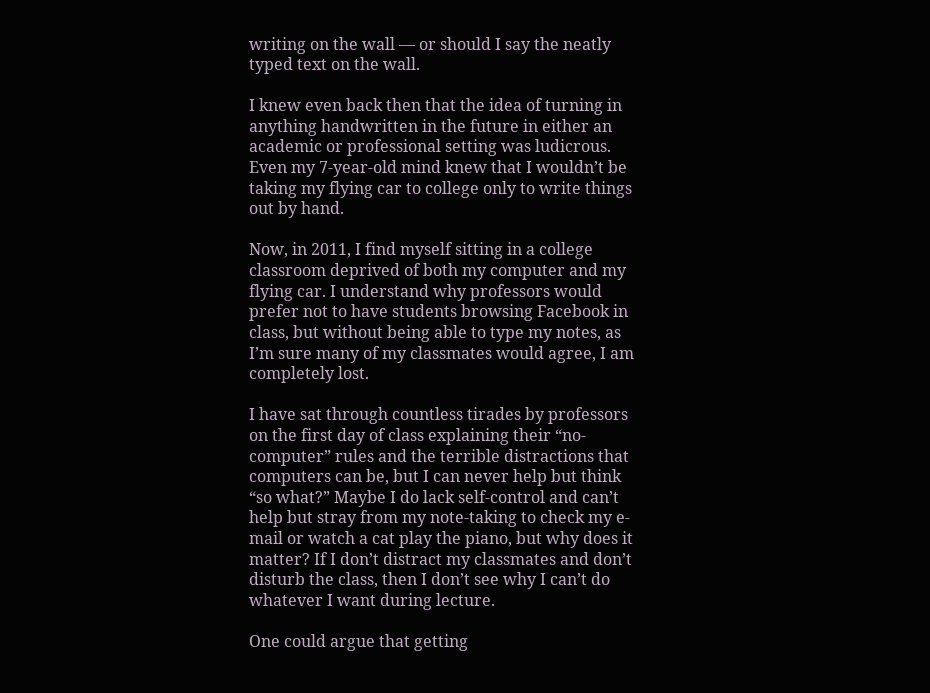writing on the wall — or should I say the neatly typed text on the wall.

I knew even back then that the idea of turning in anything handwritten in the future in either an academic or professional setting was ludicrous. Even my 7-year-old mind knew that I wouldn’t be taking my flying car to college only to write things out by hand.

Now, in 2011, I find myself sitting in a college classroom deprived of both my computer and my flying car. I understand why professors would prefer not to have students browsing Facebook in class, but without being able to type my notes, as I’m sure many of my classmates would agree, I am completely lost.

I have sat through countless tirades by professors on the first day of class explaining their “no-computer” rules and the terrible distractions that computers can be, but I can never help but think “so what?” Maybe I do lack self-control and can’t help but stray from my note-taking to check my e-mail or watch a cat play the piano, but why does it matter? If I don’t distract my classmates and don’t disturb the class, then I don’t see why I can’t do whatever I want during lecture.

One could argue that getting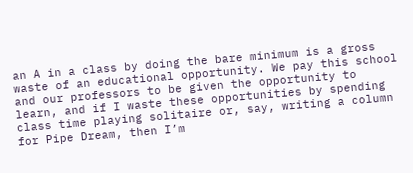an A in a class by doing the bare minimum is a gross waste of an educational opportunity. We pay this school and our professors to be given the opportunity to learn, and if I waste these opportunities by spending class time playing solitaire or, say, writing a column for Pipe Dream, then I’m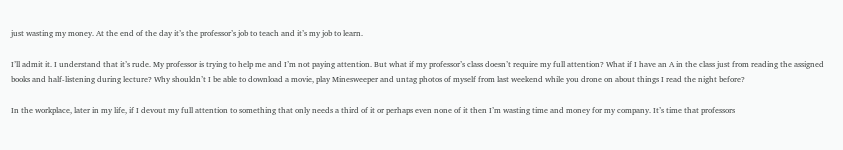just wasting my money. At the end of the day it’s the professor’s job to teach and it’s my job to learn.

I’ll admit it. I understand that it’s rude. My professor is trying to help me and I’m not paying attention. But what if my professor’s class doesn’t require my full attention? What if I have an A in the class just from reading the assigned books and half-listening during lecture? Why shouldn’t I be able to download a movie, play Minesweeper and untag photos of myself from last weekend while you drone on about things I read the night before?

In the workplace, later in my life, if I devout my full attention to something that only needs a third of it or perhaps even none of it then I’m wasting time and money for my company. It’s time that professors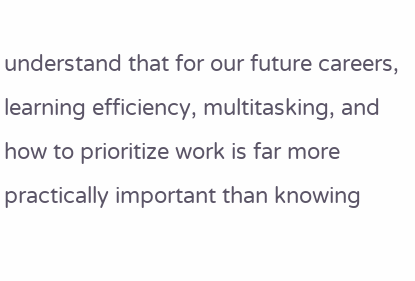understand that for our future careers, learning efficiency, multitasking, and how to prioritize work is far more practically important than knowing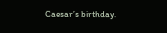Caesar’s birthday.